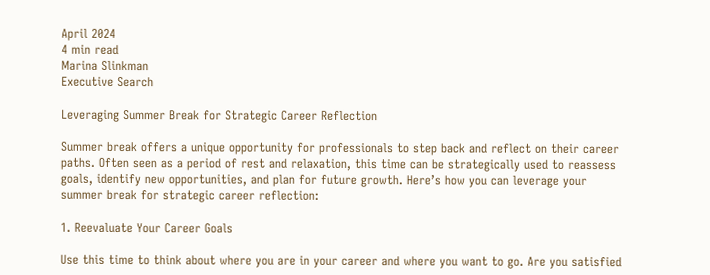April 2024
4 min read
Marina Slinkman
Executive Search

Leveraging Summer Break for Strategic Career Reflection

Summer break offers a unique opportunity for professionals to step back and reflect on their career paths. Often seen as a period of rest and relaxation, this time can be strategically used to reassess goals, identify new opportunities, and plan for future growth. Here’s how you can leverage your summer break for strategic career reflection:

1. Reevaluate Your Career Goals

Use this time to think about where you are in your career and where you want to go. Are you satisfied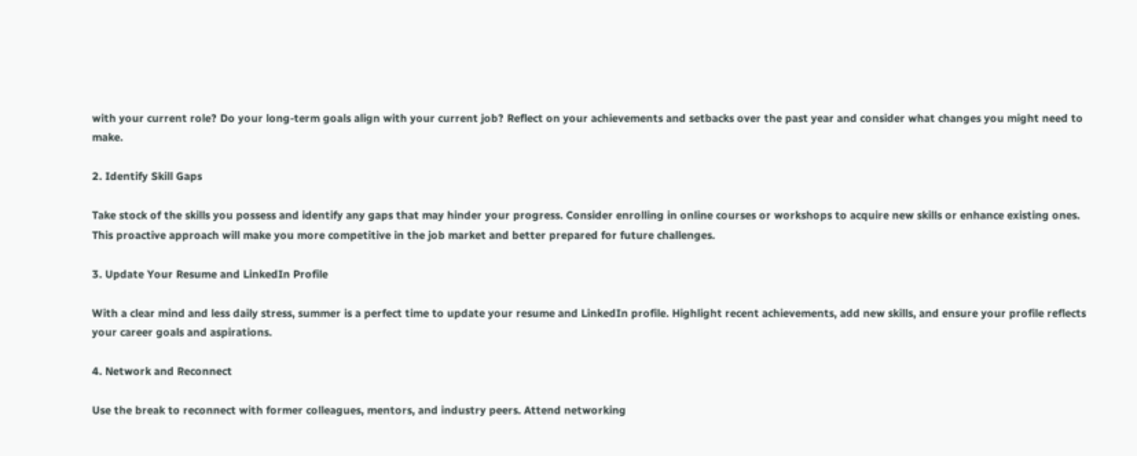with your current role? Do your long-term goals align with your current job? Reflect on your achievements and setbacks over the past year and consider what changes you might need to make.

2. Identify Skill Gaps

Take stock of the skills you possess and identify any gaps that may hinder your progress. Consider enrolling in online courses or workshops to acquire new skills or enhance existing ones. This proactive approach will make you more competitive in the job market and better prepared for future challenges.

3. Update Your Resume and LinkedIn Profile

With a clear mind and less daily stress, summer is a perfect time to update your resume and LinkedIn profile. Highlight recent achievements, add new skills, and ensure your profile reflects your career goals and aspirations.

4. Network and Reconnect

Use the break to reconnect with former colleagues, mentors, and industry peers. Attend networking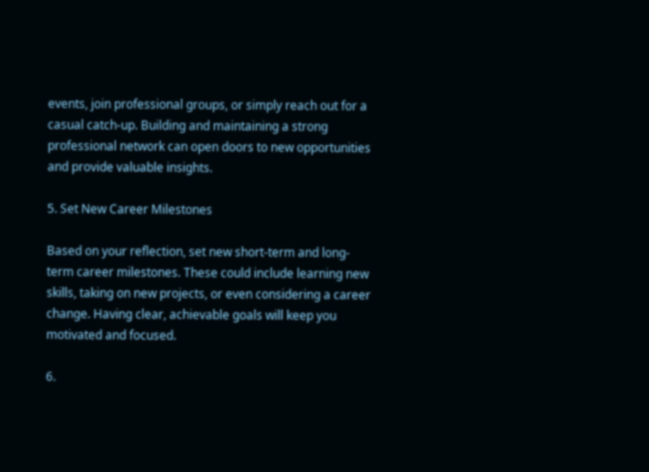events, join professional groups, or simply reach out for a casual catch-up. Building and maintaining a strong professional network can open doors to new opportunities and provide valuable insights.

5. Set New Career Milestones

Based on your reflection, set new short-term and long-term career milestones. These could include learning new skills, taking on new projects, or even considering a career change. Having clear, achievable goals will keep you motivated and focused.

6.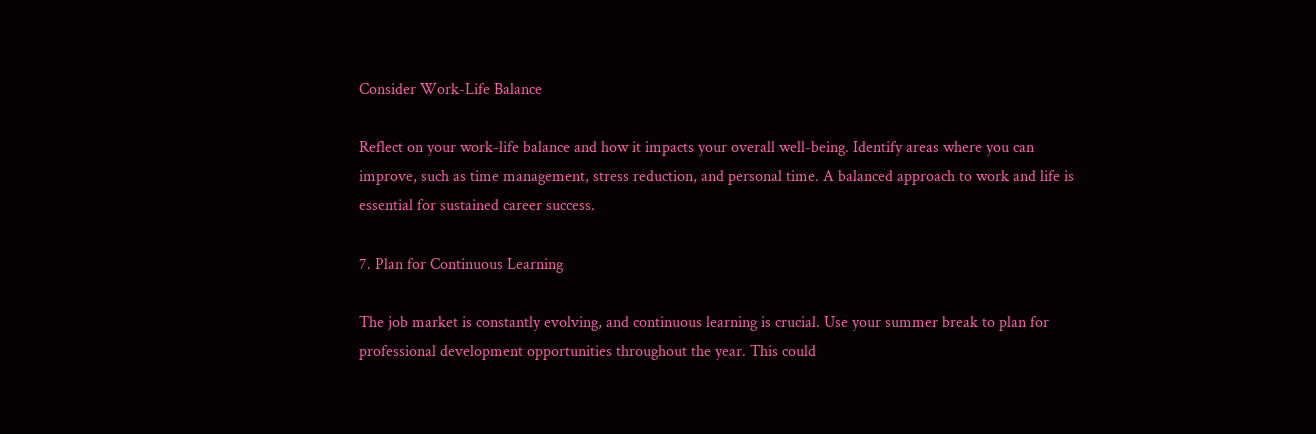Consider Work-Life Balance

Reflect on your work-life balance and how it impacts your overall well-being. Identify areas where you can improve, such as time management, stress reduction, and personal time. A balanced approach to work and life is essential for sustained career success.

7. Plan for Continuous Learning

The job market is constantly evolving, and continuous learning is crucial. Use your summer break to plan for professional development opportunities throughout the year. This could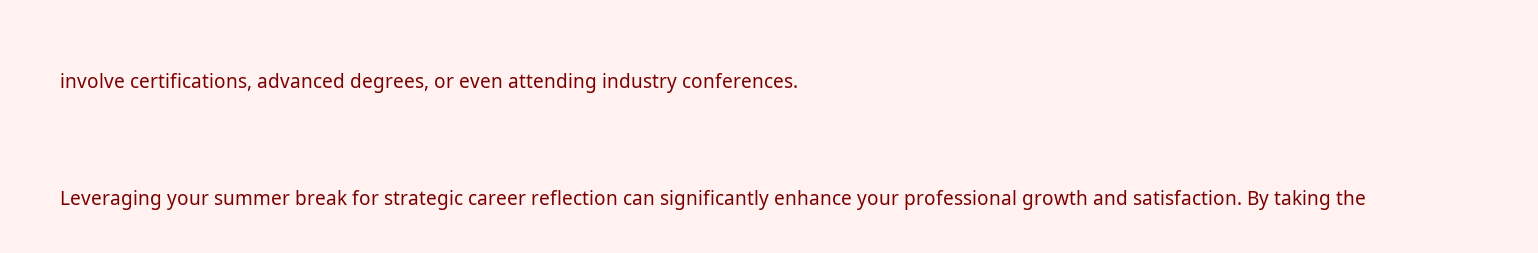involve certifications, advanced degrees, or even attending industry conferences.


Leveraging your summer break for strategic career reflection can significantly enhance your professional growth and satisfaction. By taking the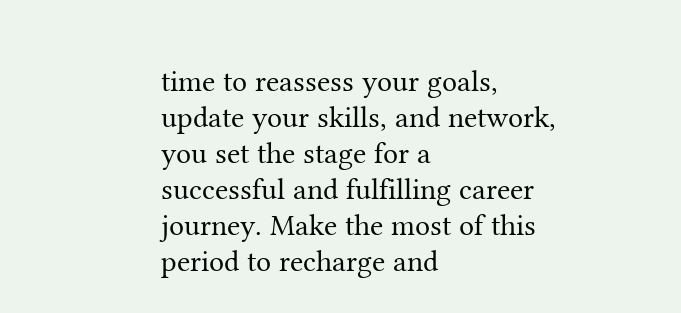time to reassess your goals, update your skills, and network, you set the stage for a successful and fulfilling career journey. Make the most of this period to recharge and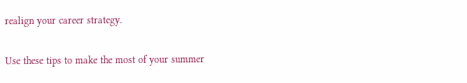realign your career strategy.

Use these tips to make the most of your summer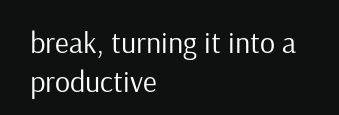break, turning it into a productive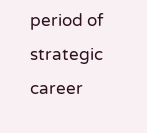period of strategic career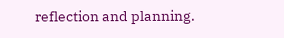reflection and planning.